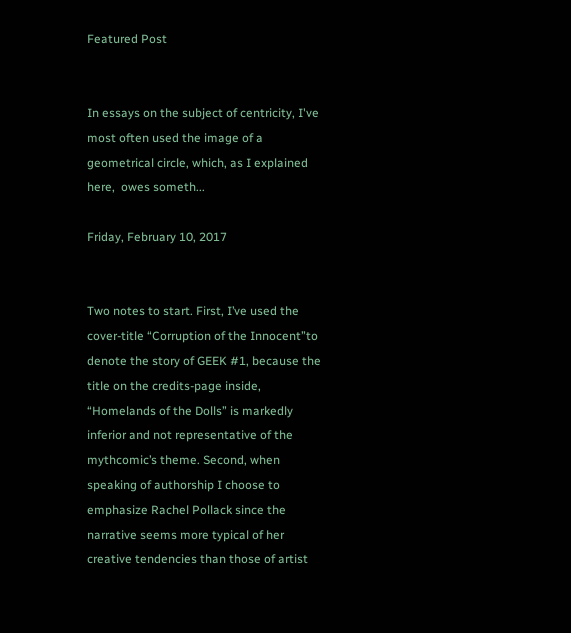Featured Post


In essays on the subject of centricity, I've most often used the image of a geometrical circle, which, as I explained here,  owes someth...

Friday, February 10, 2017


Two notes to start. First, I’ve used the cover-title “Corruption of the Innocent”to denote the story of GEEK #1, because the title on the credits-page inside, “Homelands of the Dolls” is markedly inferior and not representative of the mythcomic’s theme. Second, when speaking of authorship I choose to  emphasize Rachel Pollack since the narrative seems more typical of her creative tendencies than those of artist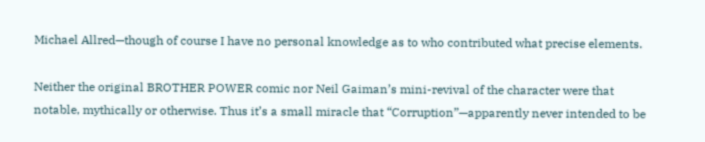Michael Allred—though of course I have no personal knowledge as to who contributed what precise elements.

Neither the original BROTHER POWER comic nor Neil Gaiman’s mini-revival of the character were that notable, mythically or otherwise. Thus it’s a small miracle that “Corruption”—apparently never intended to be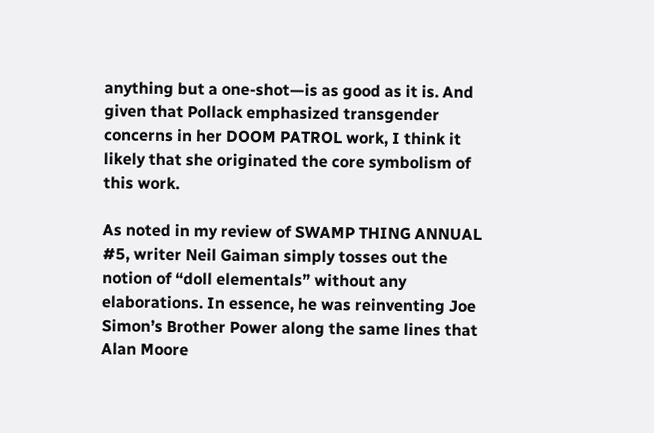anything but a one-shot—is as good as it is. And given that Pollack emphasized transgender concerns in her DOOM PATROL work, I think it likely that she originated the core symbolism of this work.

As noted in my review of SWAMP THING ANNUAL #5, writer Neil Gaiman simply tosses out the notion of “doll elementals” without any elaborations. In essence, he was reinventing Joe Simon’s Brother Power along the same lines that Alan Moore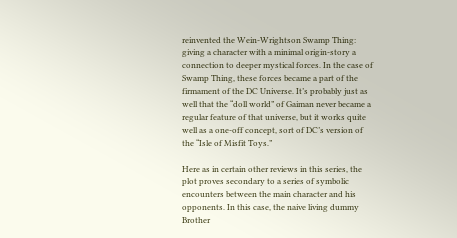reinvented the Wein-Wrightson Swamp Thing: giving a character with a minimal origin-story a connection to deeper mystical forces. In the case of Swamp Thing, these forces became a part of the firmament of the DC Universe. It’s probably just as well that the “doll world” of Gaiman never became a regular feature of that universe, but it works quite well as a one-off concept, sort of DC’s version of the “Isle of Misfit Toys.”

Here as in certain other reviews in this series, the plot proves secondary to a series of symbolic encounters between the main character and his opponents. In this case, the naive living dummy Brother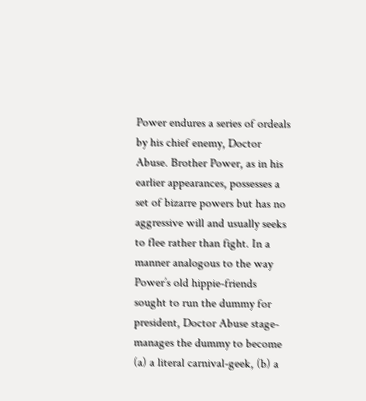Power endures a series of ordeals by his chief enemy, Doctor Abuse. Brother Power, as in his earlier appearances, possesses a set of bizarre powers but has no aggressive will and usually seeks to flee rather than fight. In a manner analogous to the way Power’s old hippie-friends sought to run the dummy for president, Doctor Abuse stage-manages the dummy to become (a) a literal carnival-geek, (b) a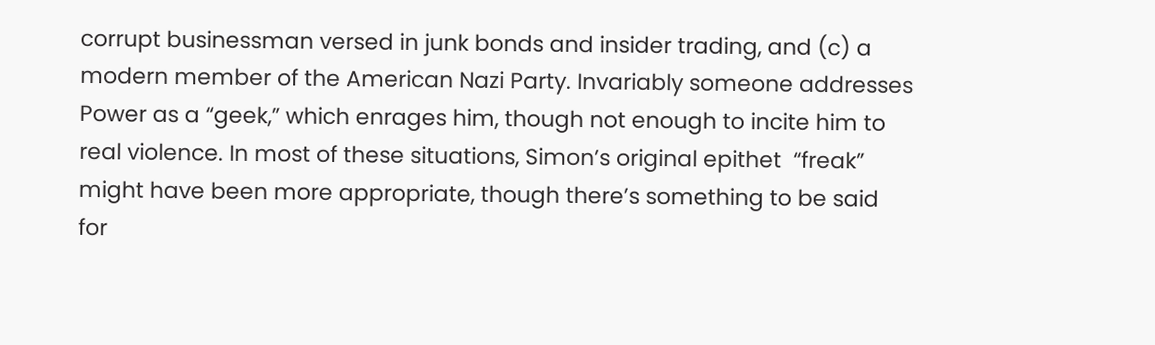corrupt businessman versed in junk bonds and insider trading, and (c) a modern member of the American Nazi Party. Invariably someone addresses Power as a “geek,” which enrages him, though not enough to incite him to real violence. In most of these situations, Simon’s original epithet  “freak” might have been more appropriate, though there’s something to be said for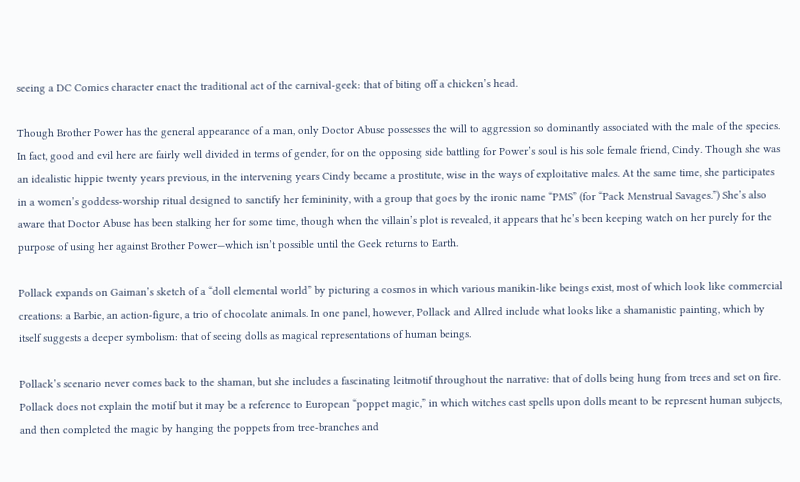seeing a DC Comics character enact the traditional act of the carnival-geek: that of biting off a chicken’s head.

Though Brother Power has the general appearance of a man, only Doctor Abuse possesses the will to aggression so dominantly associated with the male of the species. In fact, good and evil here are fairly well divided in terms of gender, for on the opposing side battling for Power’s soul is his sole female friend, Cindy. Though she was an idealistic hippie twenty years previous, in the intervening years Cindy became a prostitute, wise in the ways of exploitative males. At the same time, she participates in a women’s goddess-worship ritual designed to sanctify her femininity, with a group that goes by the ironic name “PMS” (for “Pack Menstrual Savages.”) She’s also aware that Doctor Abuse has been stalking her for some time, though when the villain’s plot is revealed, it appears that he’s been keeping watch on her purely for the purpose of using her against Brother Power—which isn’t possible until the Geek returns to Earth.

Pollack expands on Gaiman’s sketch of a “doll elemental world” by picturing a cosmos in which various manikin-like beings exist, most of which look like commercial creations: a Barbie, an action-figure, a trio of chocolate animals. In one panel, however, Pollack and Allred include what looks like a shamanistic painting, which by itself suggests a deeper symbolism: that of seeing dolls as magical representations of human beings.

Pollack’s scenario never comes back to the shaman, but she includes a fascinating leitmotif throughout the narrative: that of dolls being hung from trees and set on fire. Pollack does not explain the motif but it may be a reference to European “poppet magic,” in which witches cast spells upon dolls meant to be represent human subjects, and then completed the magic by hanging the poppets from tree-branches and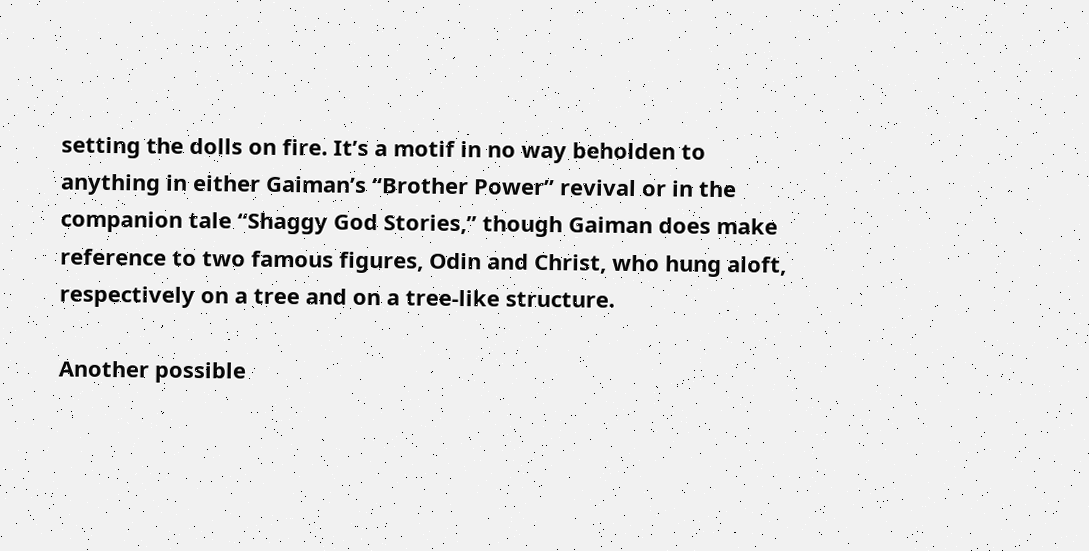setting the dolls on fire. It’s a motif in no way beholden to anything in either Gaiman’s “Brother Power” revival or in the companion tale “Shaggy God Stories,” though Gaiman does make reference to two famous figures, Odin and Christ, who hung aloft, respectively on a tree and on a tree-like structure.

Another possible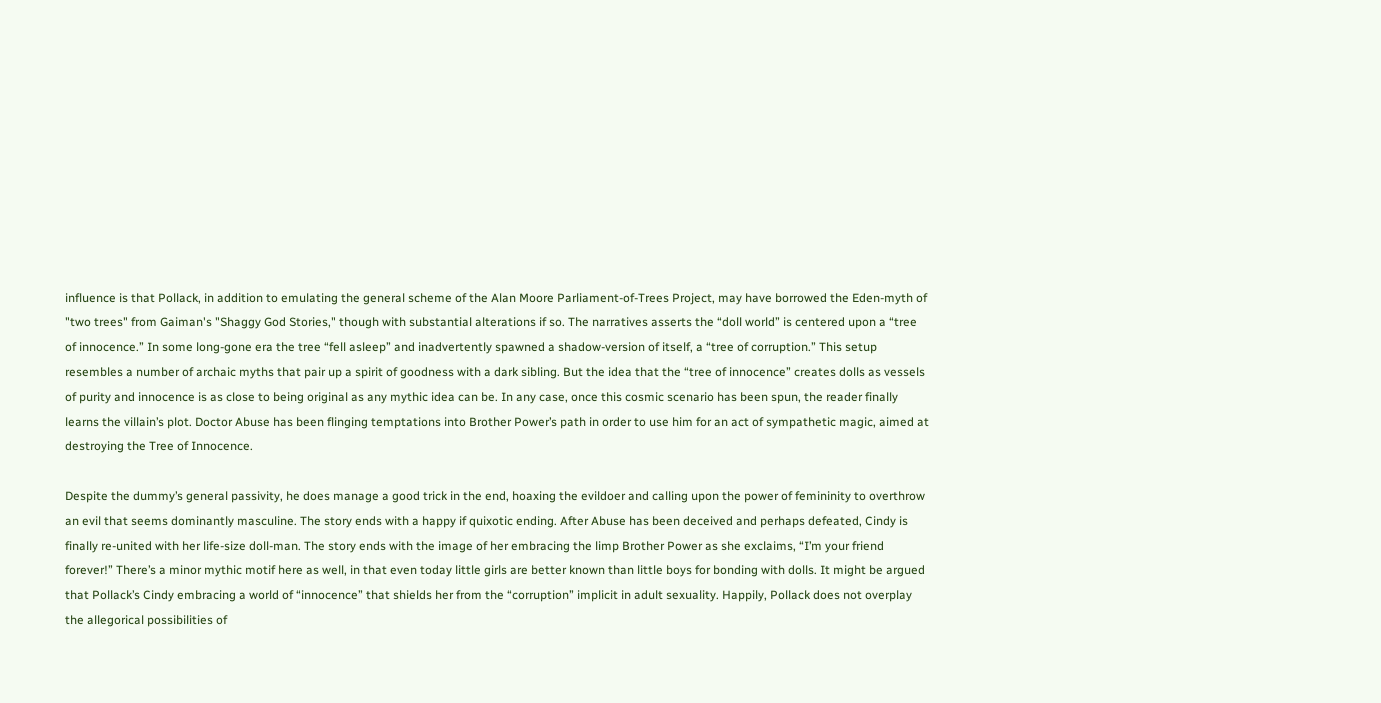influence is that Pollack, in addition to emulating the general scheme of the Alan Moore Parliament-of-Trees Project, may have borrowed the Eden-myth of "two trees" from Gaiman's "Shaggy God Stories," though with substantial alterations if so. The narratives asserts the “doll world” is centered upon a “tree of innocence.” In some long-gone era the tree “fell asleep” and inadvertently spawned a shadow-version of itself, a “tree of corruption.” This setup resembles a number of archaic myths that pair up a spirit of goodness with a dark sibling. But the idea that the “tree of innocence” creates dolls as vessels of purity and innocence is as close to being original as any mythic idea can be. In any case, once this cosmic scenario has been spun, the reader finally learns the villain’s plot. Doctor Abuse has been flinging temptations into Brother Power’s path in order to use him for an act of sympathetic magic, aimed at destroying the Tree of Innocence.

Despite the dummy’s general passivity, he does manage a good trick in the end, hoaxing the evildoer and calling upon the power of femininity to overthrow an evil that seems dominantly masculine. The story ends with a happy if quixotic ending. After Abuse has been deceived and perhaps defeated, Cindy is finally re-united with her life-size doll-man. The story ends with the image of her embracing the limp Brother Power as she exclaims, “I’m your friend forever!” There’s a minor mythic motif here as well, in that even today little girls are better known than little boys for bonding with dolls. It might be argued that Pollack’s Cindy embracing a world of “innocence” that shields her from the “corruption” implicit in adult sexuality. Happily, Pollack does not overplay the allegorical possibilities of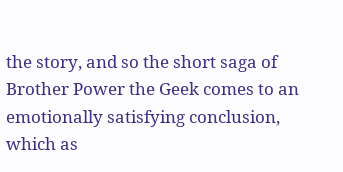the story, and so the short saga of Brother Power the Geek comes to an emotionally satisfying conclusion, which as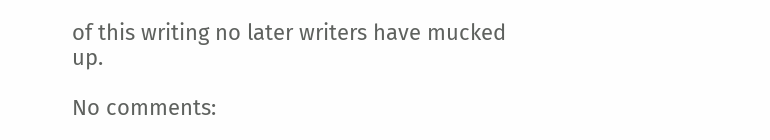of this writing no later writers have mucked up.

No comments: